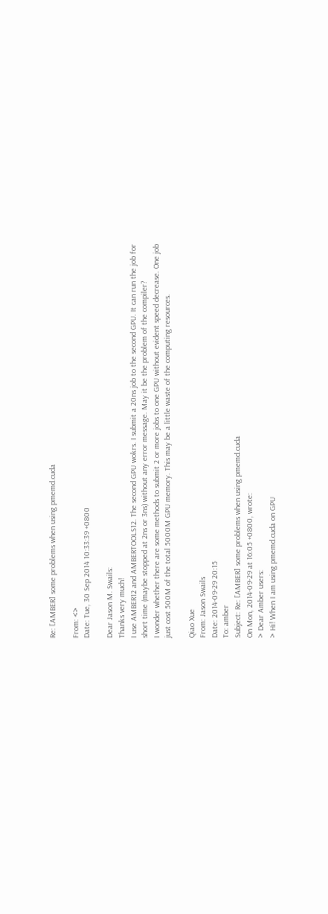Re: [AMBER] some problems when using pmemd.cuda

From: <>
Date: Tue, 30 Sep 2014 10:33:39 +0800

Dear Jason M. Swails:
Thanks very much!
I use AMBER12 and AMBERTOOLS12. The second GPU wokrs. I submit a 20ns job to the second GPU. It can run the job for short time (maybe stopped at 2ns or 3ns) without any error message. May it be the problem of the compiler?
I wonder whether there are some methods to submit 2 or more jobs to one GPU without evident speed decrease. One job just cost 500M of the total 5000M GPU memory. This may be a little waste of the computing resources.

Qiao Xue
From: Jason Swails
Date: 2014-09-29 20:15
To: amber
Subject: Re: [AMBER] some problems when using pmemd.cuda
On Mon, 2014-09-29 at 16:05 +0800, wrote:
> Dear Amber users:
> Hi! When I am using pmemd.cuda on GPU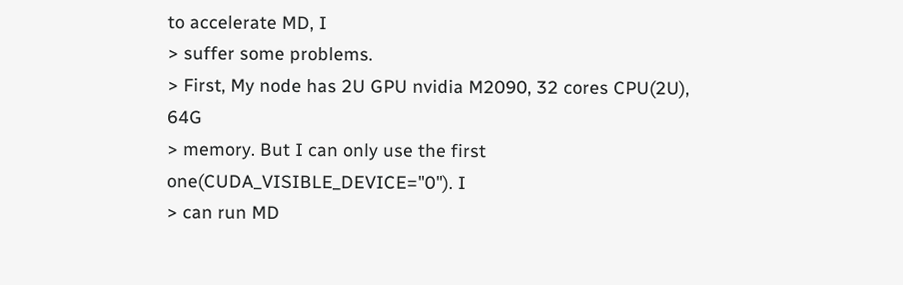to accelerate MD, I
> suffer some problems.
> First, My node has 2U GPU nvidia M2090, 32 cores CPU(2U), 64G
> memory. But I can only use the first one(CUDA_VISIBLE_DEVICE="0"). I
> can run MD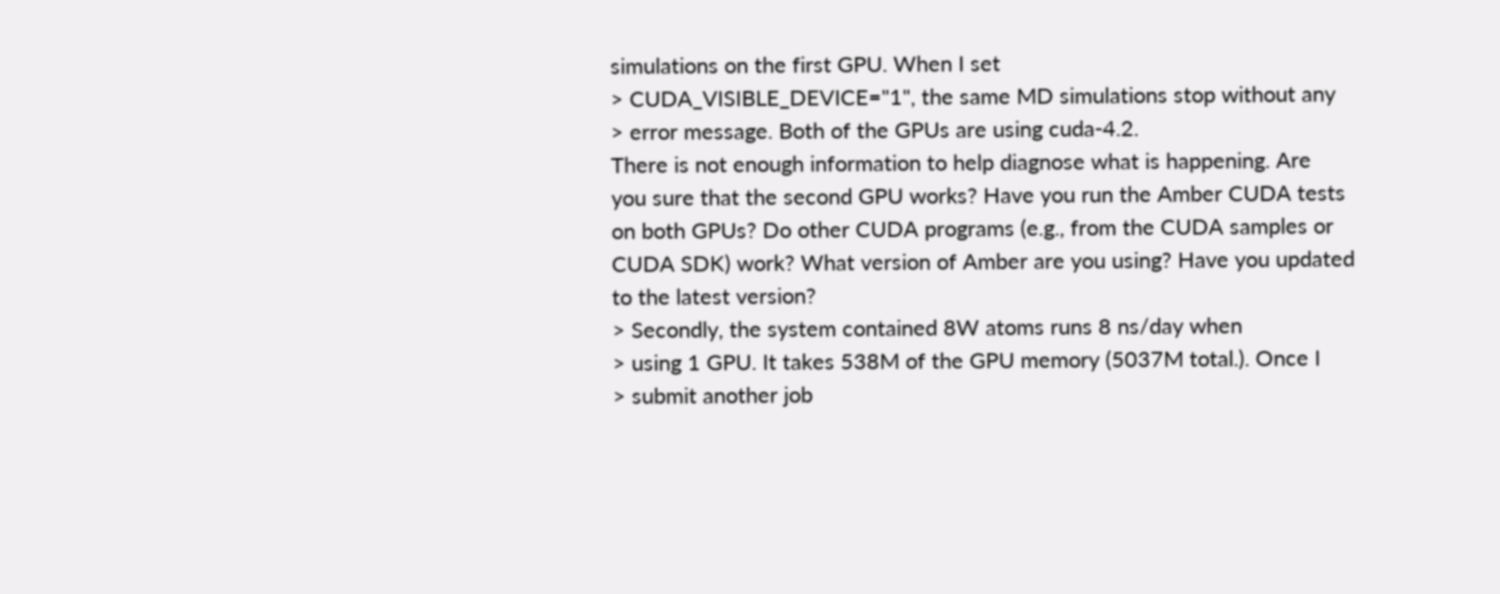simulations on the first GPU. When I set
> CUDA_VISIBLE_DEVICE="1", the same MD simulations stop without any
> error message. Both of the GPUs are using cuda-4.2.
There is not enough information to help diagnose what is happening. Are
you sure that the second GPU works? Have you run the Amber CUDA tests
on both GPUs? Do other CUDA programs (e.g., from the CUDA samples or
CUDA SDK) work? What version of Amber are you using? Have you updated
to the latest version?
> Secondly, the system contained 8W atoms runs 8 ns/day when
> using 1 GPU. It takes 538M of the GPU memory (5037M total.). Once I
> submit another job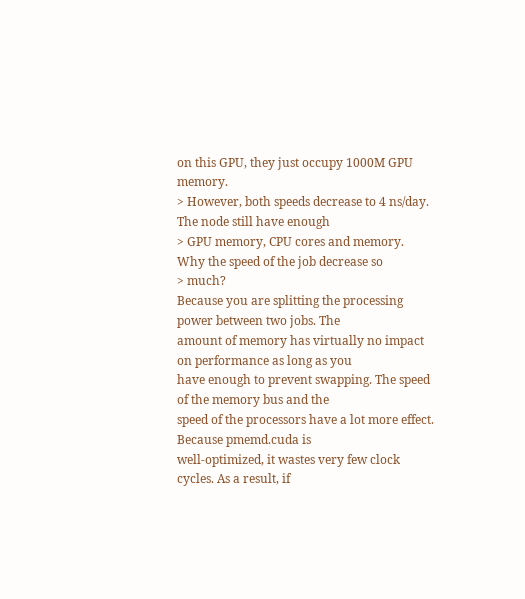on this GPU, they just occupy 1000M GPU memory.
> However, both speeds decrease to 4 ns/day. The node still have enough
> GPU memory, CPU cores and memory. Why the speed of the job decrease so
> much?
Because you are splitting the processing power between two jobs. The
amount of memory has virtually no impact on performance as long as you
have enough to prevent swapping. The speed of the memory bus and the
speed of the processors have a lot more effect. Because pmemd.cuda is
well-optimized, it wastes very few clock cycles. As a result, if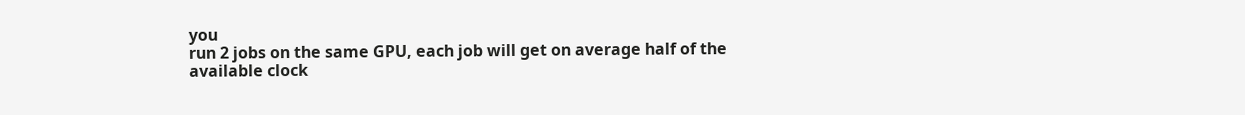you
run 2 jobs on the same GPU, each job will get on average half of the
available clock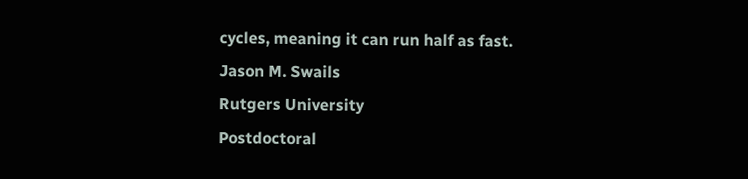cycles, meaning it can run half as fast.
Jason M. Swails
Rutgers University
Postdoctoral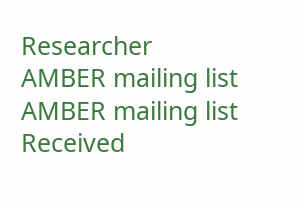Researcher
AMBER mailing list
AMBER mailing list
Received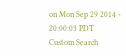on Mon Sep 29 2014 - 20:00:03 PDT
Custom Search